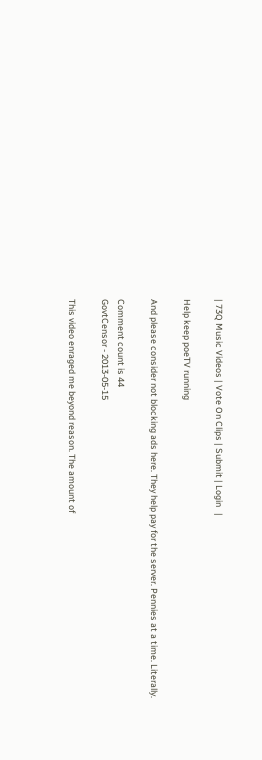| 73Q Music Videos | Vote On Clips | Submit | Login   |

Help keep poeTV running

And please consider not blocking ads here. They help pay for the server. Pennies at a time. Literally.

Comment count is 44
GovtCensor - 2013-05-15

This video enraged me beyond reason. The amount of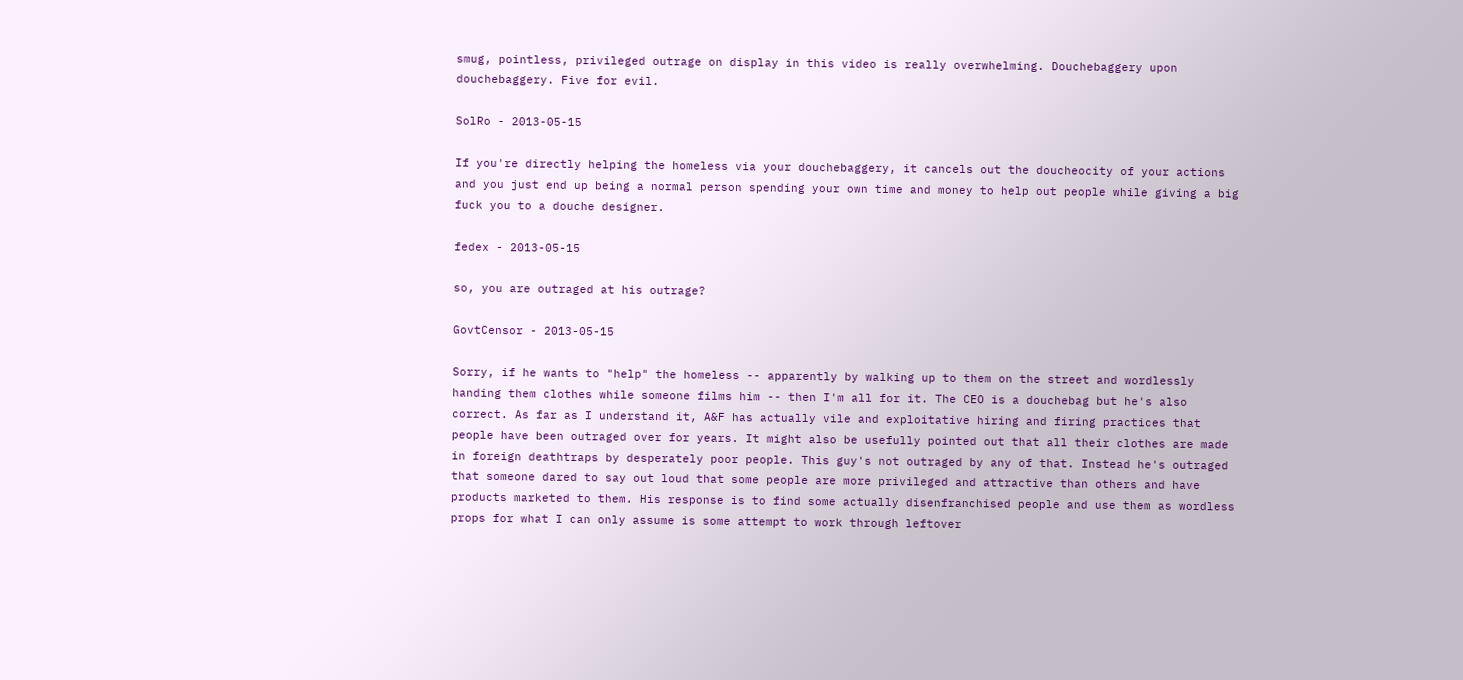smug, pointless, privileged outrage on display in this video is really overwhelming. Douchebaggery upon douchebaggery. Five for evil.

SolRo - 2013-05-15

If you're directly helping the homeless via your douchebaggery, it cancels out the doucheocity of your actions and you just end up being a normal person spending your own time and money to help out people while giving a big fuck you to a douche designer.

fedex - 2013-05-15

so, you are outraged at his outrage?

GovtCensor - 2013-05-15

Sorry, if he wants to "help" the homeless -- apparently by walking up to them on the street and wordlessly handing them clothes while someone films him -- then I'm all for it. The CEO is a douchebag but he's also correct. As far as I understand it, A&F has actually vile and exploitative hiring and firing practices that people have been outraged over for years. It might also be usefully pointed out that all their clothes are made in foreign deathtraps by desperately poor people. This guy's not outraged by any of that. Instead he's outraged that someone dared to say out loud that some people are more privileged and attractive than others and have products marketed to them. His response is to find some actually disenfranchised people and use them as wordless props for what I can only assume is some attempt to work through leftover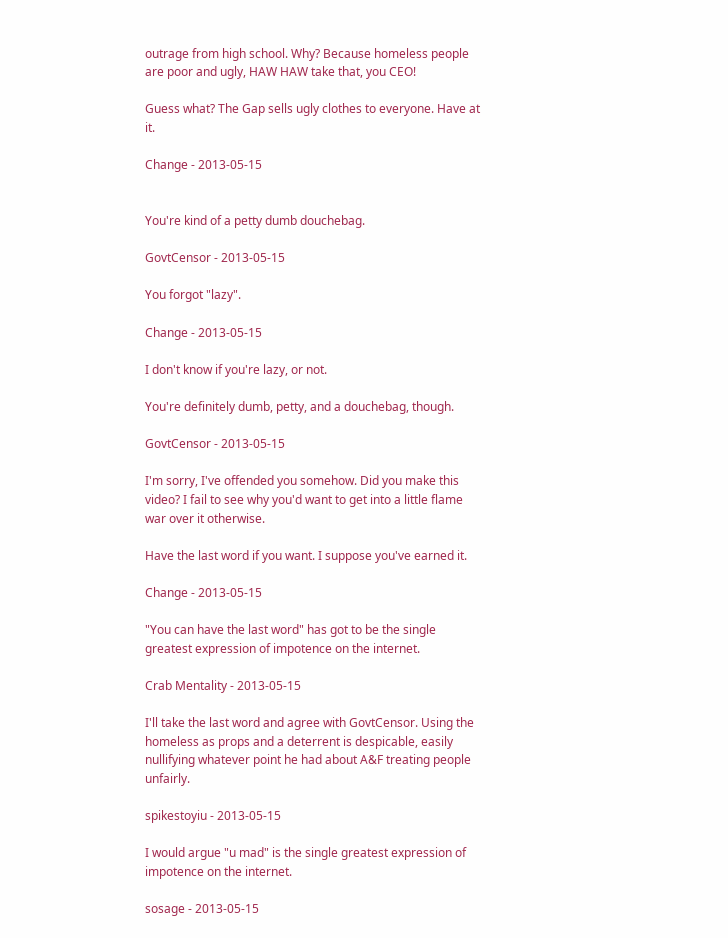outrage from high school. Why? Because homeless people are poor and ugly, HAW HAW take that, you CEO!

Guess what? The Gap sells ugly clothes to everyone. Have at it.

Change - 2013-05-15


You're kind of a petty dumb douchebag.

GovtCensor - 2013-05-15

You forgot "lazy".

Change - 2013-05-15

I don't know if you're lazy, or not.

You're definitely dumb, petty, and a douchebag, though.

GovtCensor - 2013-05-15

I'm sorry, I've offended you somehow. Did you make this video? I fail to see why you'd want to get into a little flame war over it otherwise.

Have the last word if you want. I suppose you've earned it.

Change - 2013-05-15

"You can have the last word" has got to be the single greatest expression of impotence on the internet.

Crab Mentality - 2013-05-15

I'll take the last word and agree with GovtCensor. Using the homeless as props and a deterrent is despicable, easily nullifying whatever point he had about A&F treating people unfairly.

spikestoyiu - 2013-05-15

I would argue "u mad" is the single greatest expression of impotence on the internet.

sosage - 2013-05-15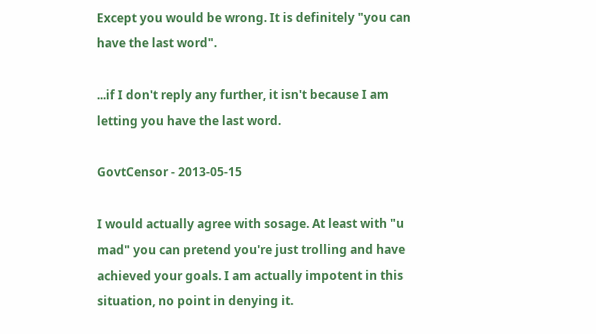Except you would be wrong. It is definitely "you can have the last word".

...if I don't reply any further, it isn't because I am letting you have the last word.

GovtCensor - 2013-05-15

I would actually agree with sosage. At least with "u mad" you can pretend you're just trolling and have achieved your goals. I am actually impotent in this situation, no point in denying it.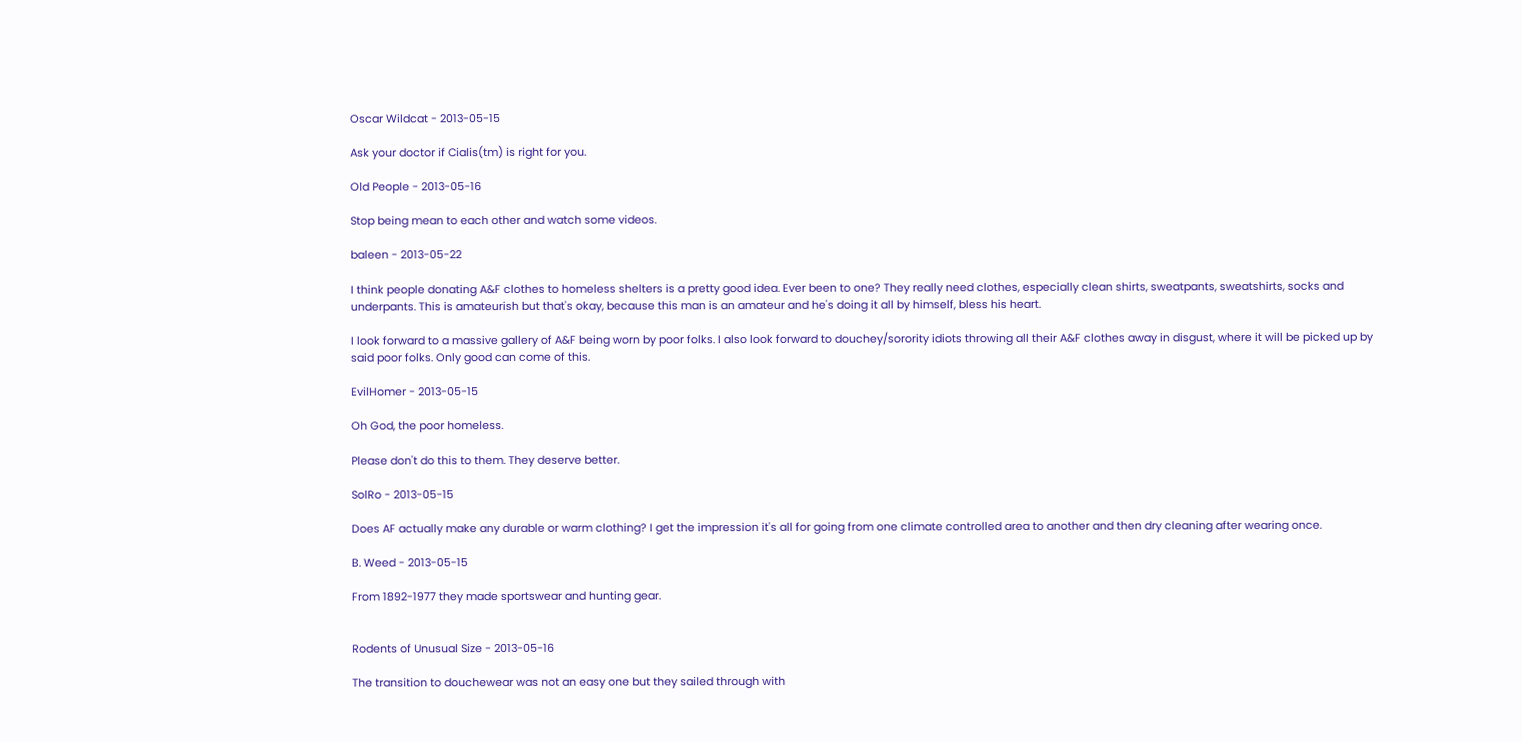Oscar Wildcat - 2013-05-15

Ask your doctor if Cialis(tm) is right for you.

Old People - 2013-05-16

Stop being mean to each other and watch some videos.

baleen - 2013-05-22

I think people donating A&F clothes to homeless shelters is a pretty good idea. Ever been to one? They really need clothes, especially clean shirts, sweatpants, sweatshirts, socks and underpants. This is amateurish but that's okay, because this man is an amateur and he's doing it all by himself, bless his heart.

I look forward to a massive gallery of A&F being worn by poor folks. I also look forward to douchey/sorority idiots throwing all their A&F clothes away in disgust, where it will be picked up by said poor folks. Only good can come of this.

EvilHomer - 2013-05-15

Oh God, the poor homeless.

Please don't do this to them. They deserve better.

SolRo - 2013-05-15

Does AF actually make any durable or warm clothing? I get the impression it's all for going from one climate controlled area to another and then dry cleaning after wearing once.

B. Weed - 2013-05-15

From 1892-1977 they made sportswear and hunting gear.


Rodents of Unusual Size - 2013-05-16

The transition to douchewear was not an easy one but they sailed through with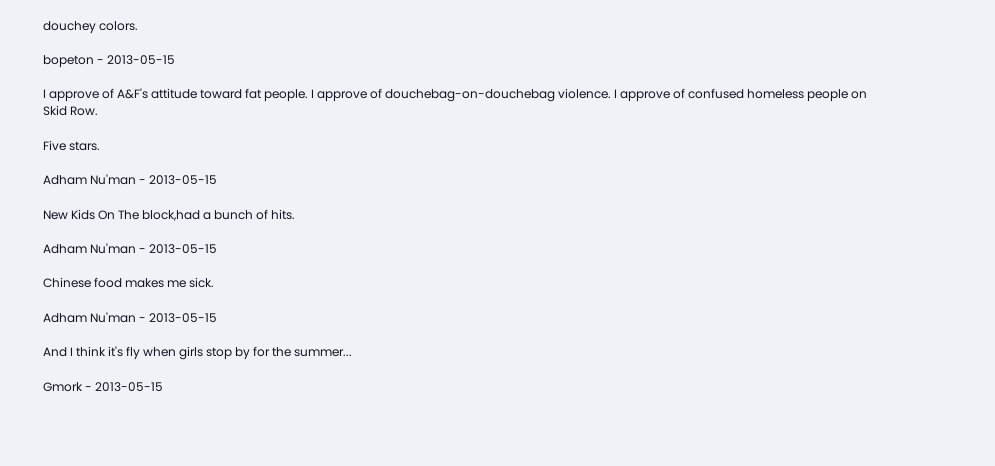douchey colors.

bopeton - 2013-05-15

I approve of A&F's attitude toward fat people. I approve of douchebag-on-douchebag violence. I approve of confused homeless people on Skid Row.

Five stars.

Adham Nu'man - 2013-05-15

New Kids On The block,had a bunch of hits.

Adham Nu'man - 2013-05-15

Chinese food makes me sick.

Adham Nu'man - 2013-05-15

And I think it's fly when girls stop by for the summer...

Gmork - 2013-05-15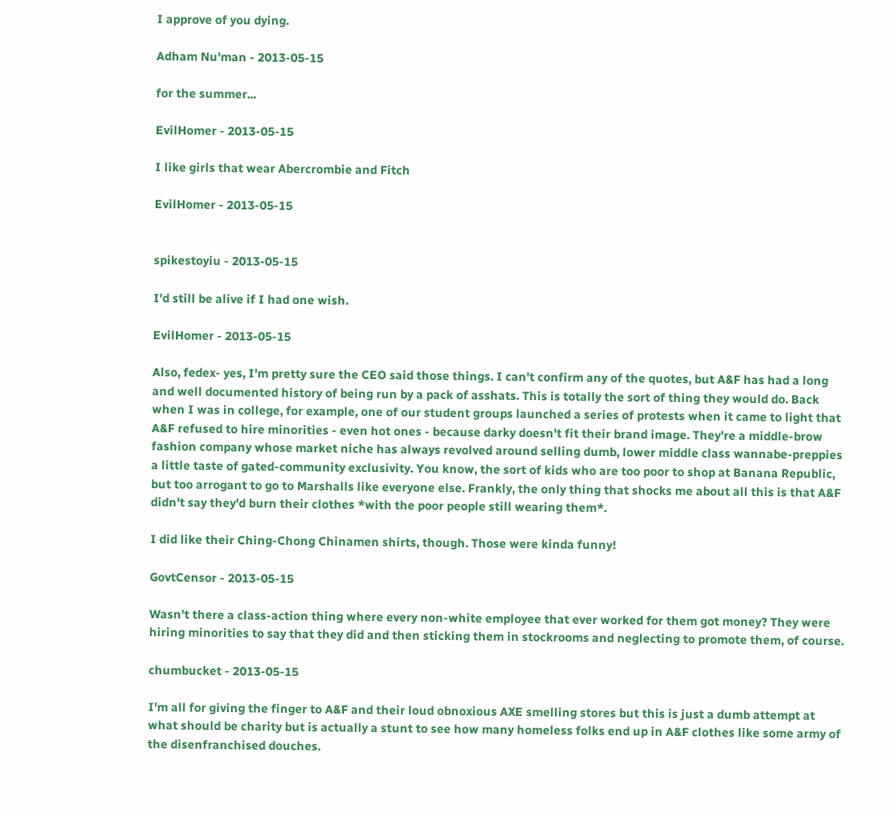I approve of you dying.

Adham Nu'man - 2013-05-15

for the summer...

EvilHomer - 2013-05-15

I like girls that wear Abercrombie and Fitch

EvilHomer - 2013-05-15


spikestoyiu - 2013-05-15

I'd still be alive if I had one wish.

EvilHomer - 2013-05-15

Also, fedex- yes, I'm pretty sure the CEO said those things. I can't confirm any of the quotes, but A&F has had a long and well documented history of being run by a pack of asshats. This is totally the sort of thing they would do. Back when I was in college, for example, one of our student groups launched a series of protests when it came to light that A&F refused to hire minorities - even hot ones - because darky doesn't fit their brand image. They're a middle-brow fashion company whose market niche has always revolved around selling dumb, lower middle class wannabe-preppies a little taste of gated-community exclusivity. You know, the sort of kids who are too poor to shop at Banana Republic, but too arrogant to go to Marshalls like everyone else. Frankly, the only thing that shocks me about all this is that A&F didn't say they'd burn their clothes *with the poor people still wearing them*.

I did like their Ching-Chong Chinamen shirts, though. Those were kinda funny!

GovtCensor - 2013-05-15

Wasn't there a class-action thing where every non-white employee that ever worked for them got money? They were hiring minorities to say that they did and then sticking them in stockrooms and neglecting to promote them, of course.

chumbucket - 2013-05-15

I'm all for giving the finger to A&F and their loud obnoxious AXE smelling stores but this is just a dumb attempt at what should be charity but is actually a stunt to see how many homeless folks end up in A&F clothes like some army of the disenfranchised douches.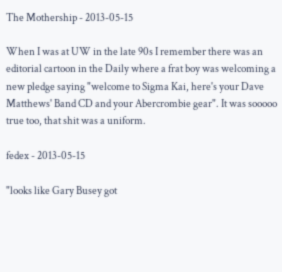The Mothership - 2013-05-15

When I was at UW in the late 90s I remember there was an editorial cartoon in the Daily where a frat boy was welcoming a new pledge saying "welcome to Sigma Kai, here's your Dave Matthews' Band CD and your Abercrombie gear". It was sooooo true too, that shit was a uniform.

fedex - 2013-05-15

"looks like Gary Busey got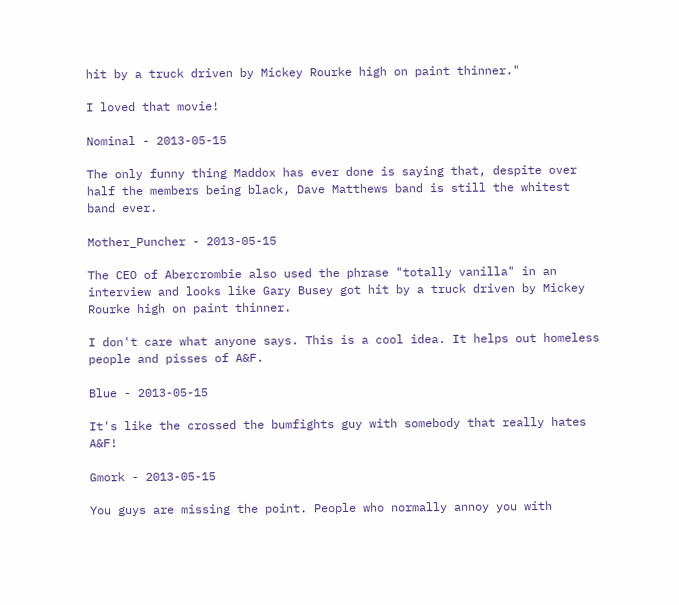hit by a truck driven by Mickey Rourke high on paint thinner."

I loved that movie!

Nominal - 2013-05-15

The only funny thing Maddox has ever done is saying that, despite over half the members being black, Dave Matthews band is still the whitest band ever.

Mother_Puncher - 2013-05-15

The CEO of Abercrombie also used the phrase "totally vanilla" in an interview and looks like Gary Busey got hit by a truck driven by Mickey Rourke high on paint thinner.

I don't care what anyone says. This is a cool idea. It helps out homeless people and pisses of A&F.

Blue - 2013-05-15

It's like the crossed the bumfights guy with somebody that really hates A&F!

Gmork - 2013-05-15

You guys are missing the point. People who normally annoy you with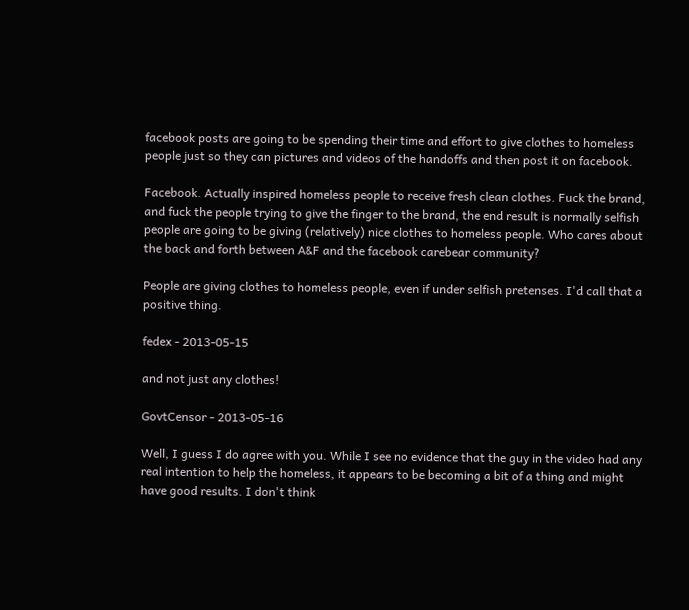facebook posts are going to be spending their time and effort to give clothes to homeless people just so they can pictures and videos of the handoffs and then post it on facebook.

Facebook. Actually inspired homeless people to receive fresh clean clothes. Fuck the brand, and fuck the people trying to give the finger to the brand, the end result is normally selfish people are going to be giving (relatively) nice clothes to homeless people. Who cares about the back and forth between A&F and the facebook carebear community?

People are giving clothes to homeless people, even if under selfish pretenses. I'd call that a positive thing.

fedex - 2013-05-15

and not just any clothes!

GovtCensor - 2013-05-16

Well, I guess I do agree with you. While I see no evidence that the guy in the video had any real intention to help the homeless, it appears to be becoming a bit of a thing and might have good results. I don't think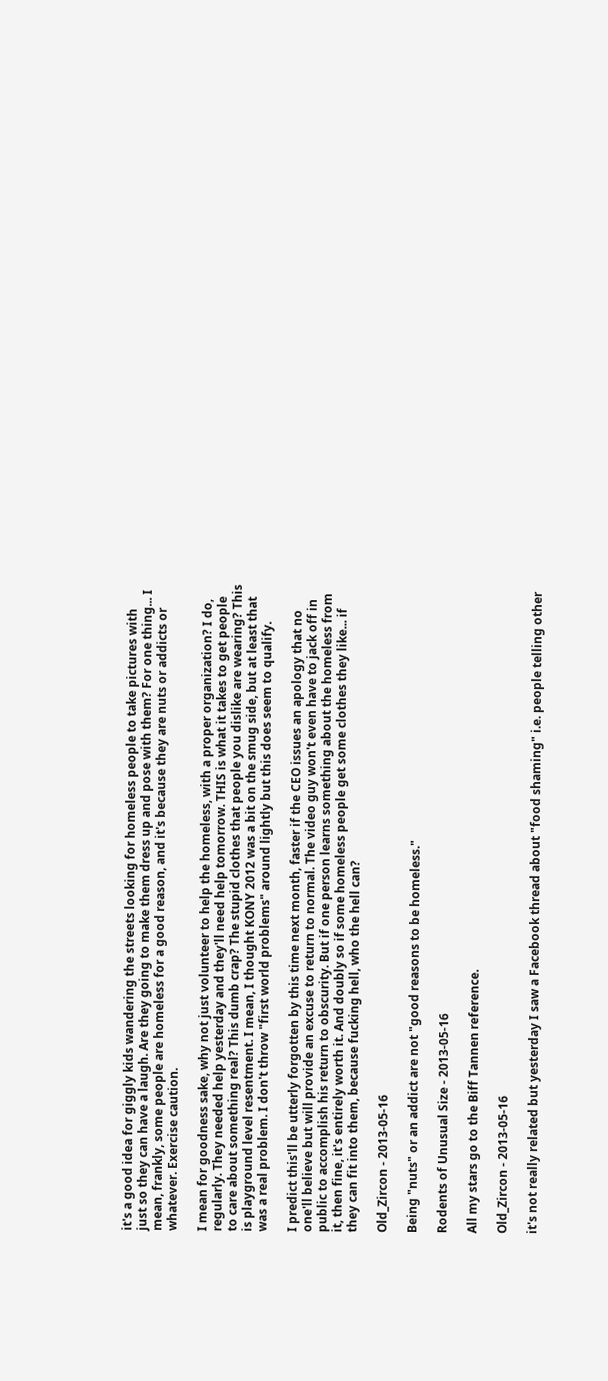it's a good idea for giggly kids wandering the streets looking for homeless people to take pictures with just so they can have a laugh. Are they going to make them dress up and pose with them? For one thing... I mean, frankly, some people are homeless for a good reason, and it's because they are nuts or addicts or whatever. Exercise caution.

I mean for goodness sake, why not just volunteer to help the homeless, with a proper organization? I do, regularly. They needed help yesterday and they'll need help tomorrow. THIS is what it takes to get people to care about something real? This dumb crap? The stupid clothes that people you dislike are wearing? This is playground level resentment. I mean, I thought KONY 2012 was a bit on the smug side, but at least that was a real problem. I don't throw "first world problems" around lightly but this does seem to qualify.

I predict this'll be utterly forgotten by this time next month, faster if the CEO issues an apology that no one'll believe but will provide an excuse to return to normal. The video guy won't even have to jack off in public to accomplish his return to obscurity. But if one person learns something about the homeless from it, then fine, it's entirely worth it. And doubly so if some homeless people get some clothes they like... if they can fit into them, because fucking hell, who the hell can?

Old_Zircon - 2013-05-16

Being "nuts" or an addict are not "good reasons to be homeless."

Rodents of Unusual Size - 2013-05-16

All my stars go to the Biff Tannen reference.

Old_Zircon - 2013-05-16

it's not really related but yesterday I saw a Facebook thread about "food shaming" i.e. people telling other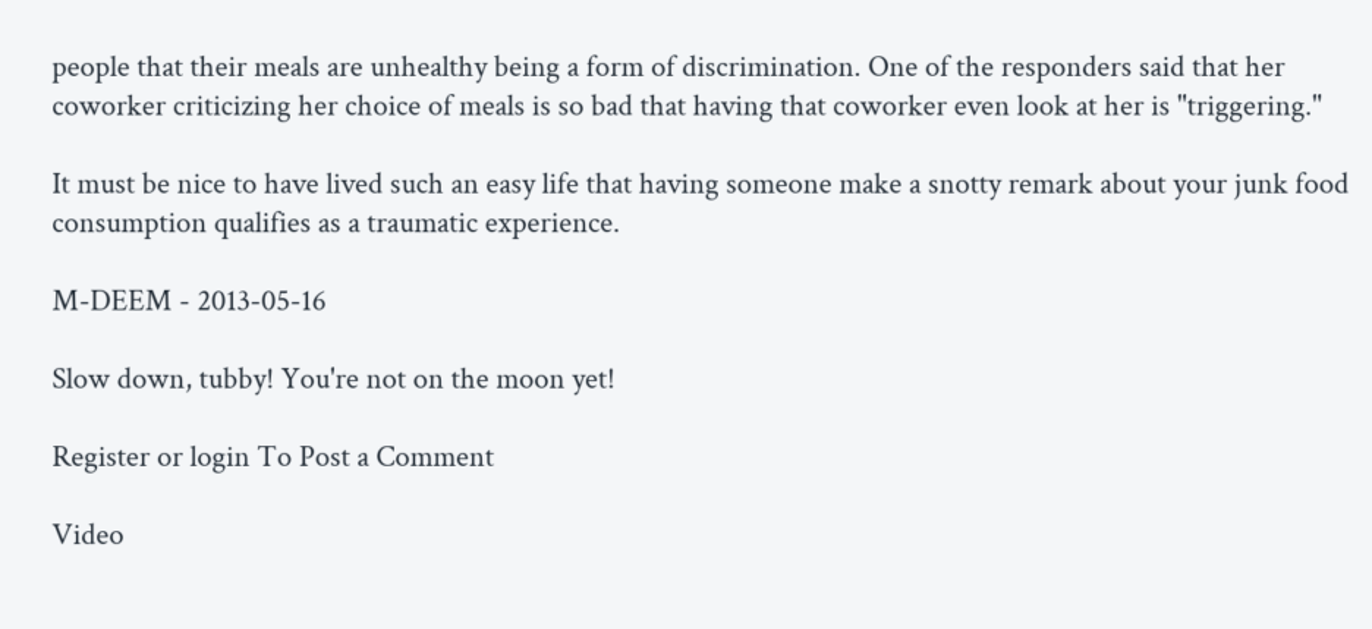people that their meals are unhealthy being a form of discrimination. One of the responders said that her coworker criticizing her choice of meals is so bad that having that coworker even look at her is "triggering."

It must be nice to have lived such an easy life that having someone make a snotty remark about your junk food consumption qualifies as a traumatic experience.

M-DEEM - 2013-05-16

Slow down, tubby! You're not on the moon yet!

Register or login To Post a Comment

Video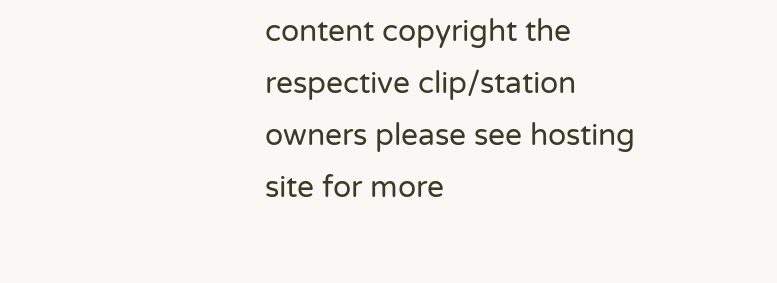content copyright the respective clip/station owners please see hosting site for more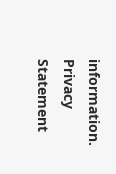information.
Privacy Statement